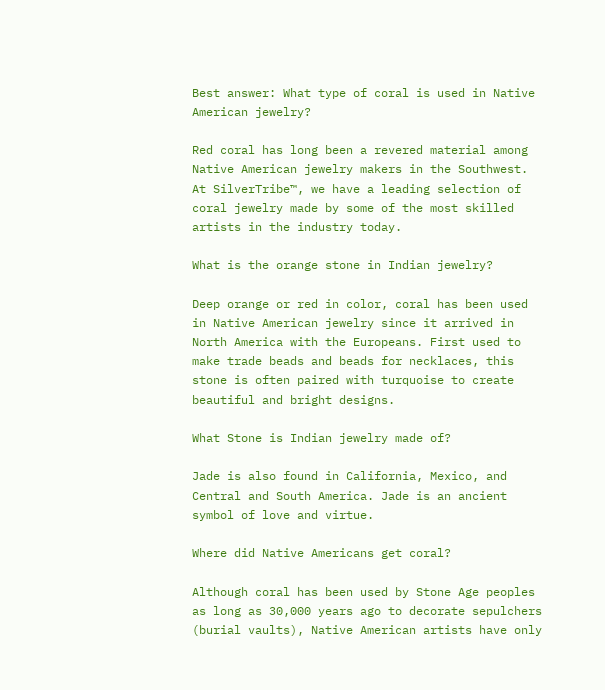Best answer: What type of coral is used in Native American jewelry?

Red coral has long been a revered material among Native American jewelry makers in the Southwest. At SilverTribe™, we have a leading selection of coral jewelry made by some of the most skilled artists in the industry today.

What is the orange stone in Indian jewelry?

Deep orange or red in color, coral has been used in Native American jewelry since it arrived in North America with the Europeans. First used to make trade beads and beads for necklaces, this stone is often paired with turquoise to create beautiful and bright designs.

What Stone is Indian jewelry made of?

Jade is also found in California, Mexico, and Central and South America. Jade is an ancient symbol of love and virtue.

Where did Native Americans get coral?

Although coral has been used by Stone Age peoples as long as 30,000 years ago to decorate sepulchers (burial vaults), Native American artists have only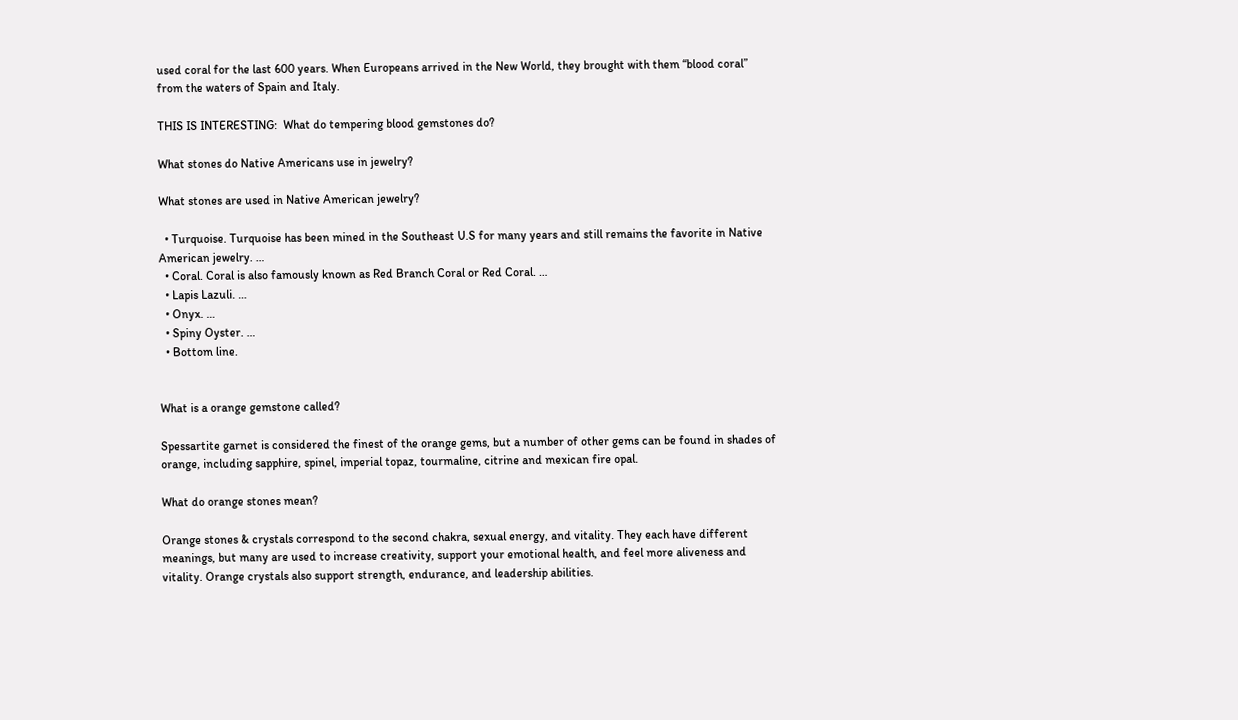used coral for the last 600 years. When Europeans arrived in the New World, they brought with them “blood coral” from the waters of Spain and Italy.

THIS IS INTERESTING:  What do tempering blood gemstones do?

What stones do Native Americans use in jewelry?

What stones are used in Native American jewelry?

  • Turquoise. Turquoise has been mined in the Southeast U.S for many years and still remains the favorite in Native American jewelry. …
  • Coral. Coral is also famously known as Red Branch Coral or Red Coral. …
  • Lapis Lazuli. …
  • Onyx. …
  • Spiny Oyster. …
  • Bottom line.


What is a orange gemstone called?

Spessartite garnet is considered the finest of the orange gems, but a number of other gems can be found in shades of orange, including sapphire, spinel, imperial topaz, tourmaline, citrine and mexican fire opal.

What do orange stones mean?

Orange stones & crystals correspond to the second chakra, sexual energy, and vitality. They each have different meanings, but many are used to increase creativity, support your emotional health, and feel more aliveness and vitality. Orange crystals also support strength, endurance, and leadership abilities.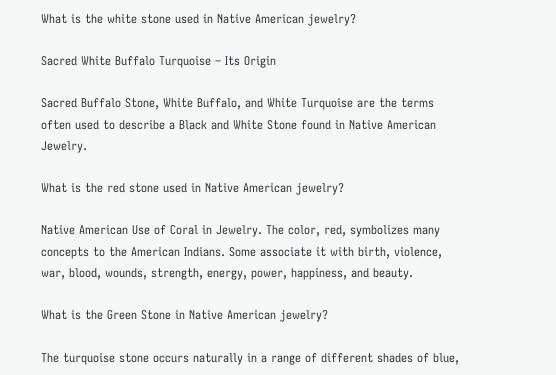What is the white stone used in Native American jewelry?

Sacred White Buffalo Turquoise – Its Origin

Sacred Buffalo Stone, White Buffalo, and White Turquoise are the terms often used to describe a Black and White Stone found in Native American Jewelry.

What is the red stone used in Native American jewelry?

Native American Use of Coral in Jewelry. The color, red, symbolizes many concepts to the American Indians. Some associate it with birth, violence, war, blood, wounds, strength, energy, power, happiness, and beauty.

What is the Green Stone in Native American jewelry?

The turquoise stone occurs naturally in a range of different shades of blue,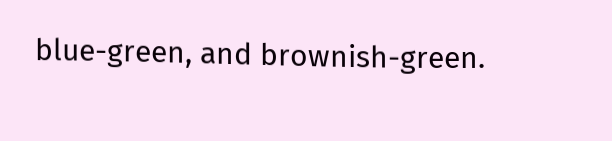blue-green, and brownish-green.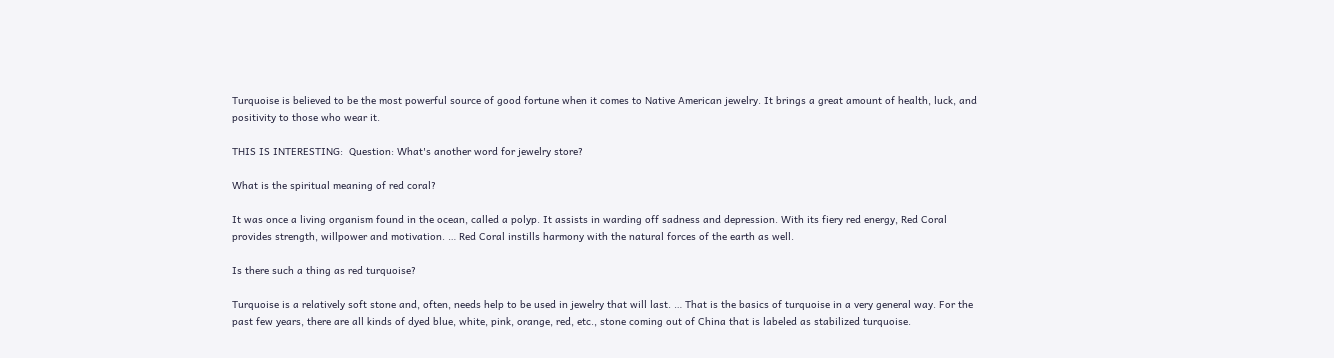Turquoise is believed to be the most powerful source of good fortune when it comes to Native American jewelry. It brings a great amount of health, luck, and positivity to those who wear it.

THIS IS INTERESTING:  Question: What's another word for jewelry store?

What is the spiritual meaning of red coral?

It was once a living organism found in the ocean, called a polyp. It assists in warding off sadness and depression. With its fiery red energy, Red Coral provides strength, willpower and motivation. … Red Coral instills harmony with the natural forces of the earth as well.

Is there such a thing as red turquoise?

Turquoise is a relatively soft stone and, often, needs help to be used in jewelry that will last. … That is the basics of turquoise in a very general way. For the past few years, there are all kinds of dyed blue, white, pink, orange, red, etc., stone coming out of China that is labeled as stabilized turquoise.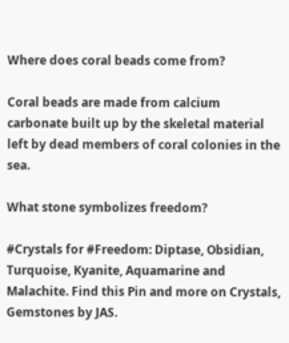Where does coral beads come from?

Coral beads are made from calcium carbonate built up by the skeletal material left by dead members of coral colonies in the sea.

What stone symbolizes freedom?

#Crystals for #Freedom: Diptase, Obsidian, Turquoise, Kyanite, Aquamarine and Malachite. Find this Pin and more on Crystals, Gemstones by JAS.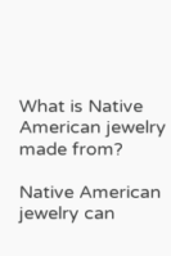What is Native American jewelry made from?

Native American jewelry can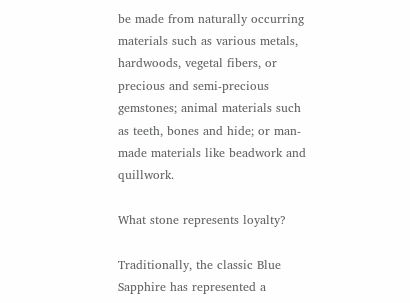be made from naturally occurring materials such as various metals, hardwoods, vegetal fibers, or precious and semi-precious gemstones; animal materials such as teeth, bones and hide; or man-made materials like beadwork and quillwork.

What stone represents loyalty?

Traditionally, the classic Blue Sapphire has represented a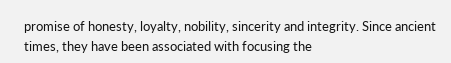promise of honesty, loyalty, nobility, sincerity and integrity. Since ancient times, they have been associated with focusing the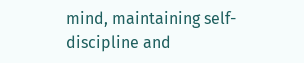mind, maintaining self-discipline and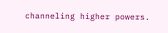channeling higher powers.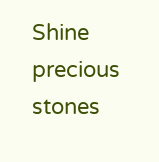Shine precious stones